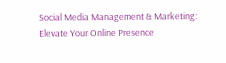Social Media Management & Marketing: Elevate Your Online Presence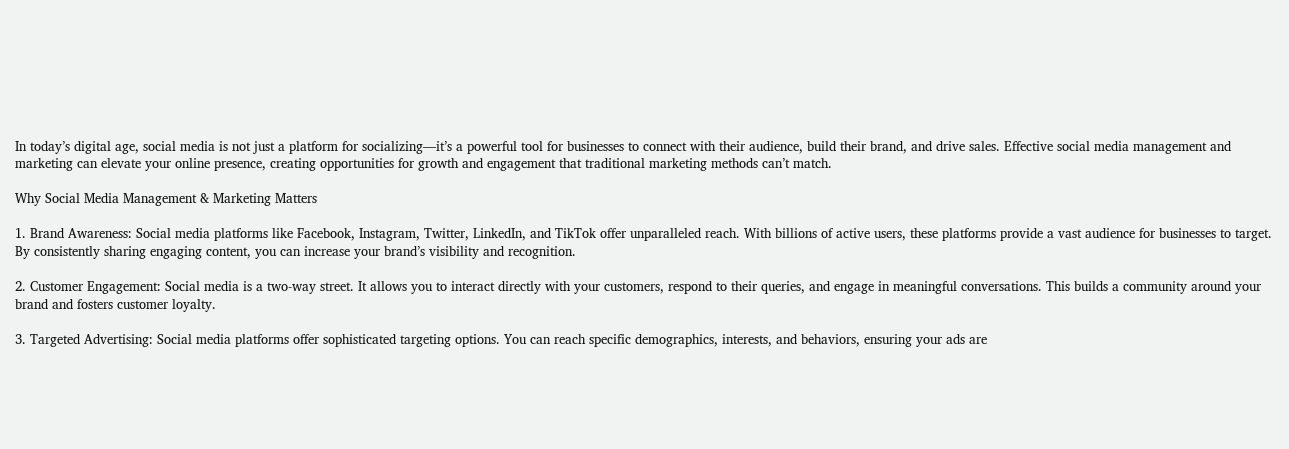In today’s digital age, social media is not just a platform for socializing—it’s a powerful tool for businesses to connect with their audience, build their brand, and drive sales. Effective social media management and marketing can elevate your online presence, creating opportunities for growth and engagement that traditional marketing methods can’t match.

Why Social Media Management & Marketing Matters

1. Brand Awareness: Social media platforms like Facebook, Instagram, Twitter, LinkedIn, and TikTok offer unparalleled reach. With billions of active users, these platforms provide a vast audience for businesses to target. By consistently sharing engaging content, you can increase your brand’s visibility and recognition.

2. Customer Engagement: Social media is a two-way street. It allows you to interact directly with your customers, respond to their queries, and engage in meaningful conversations. This builds a community around your brand and fosters customer loyalty.

3. Targeted Advertising: Social media platforms offer sophisticated targeting options. You can reach specific demographics, interests, and behaviors, ensuring your ads are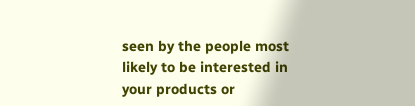seen by the people most likely to be interested in your products or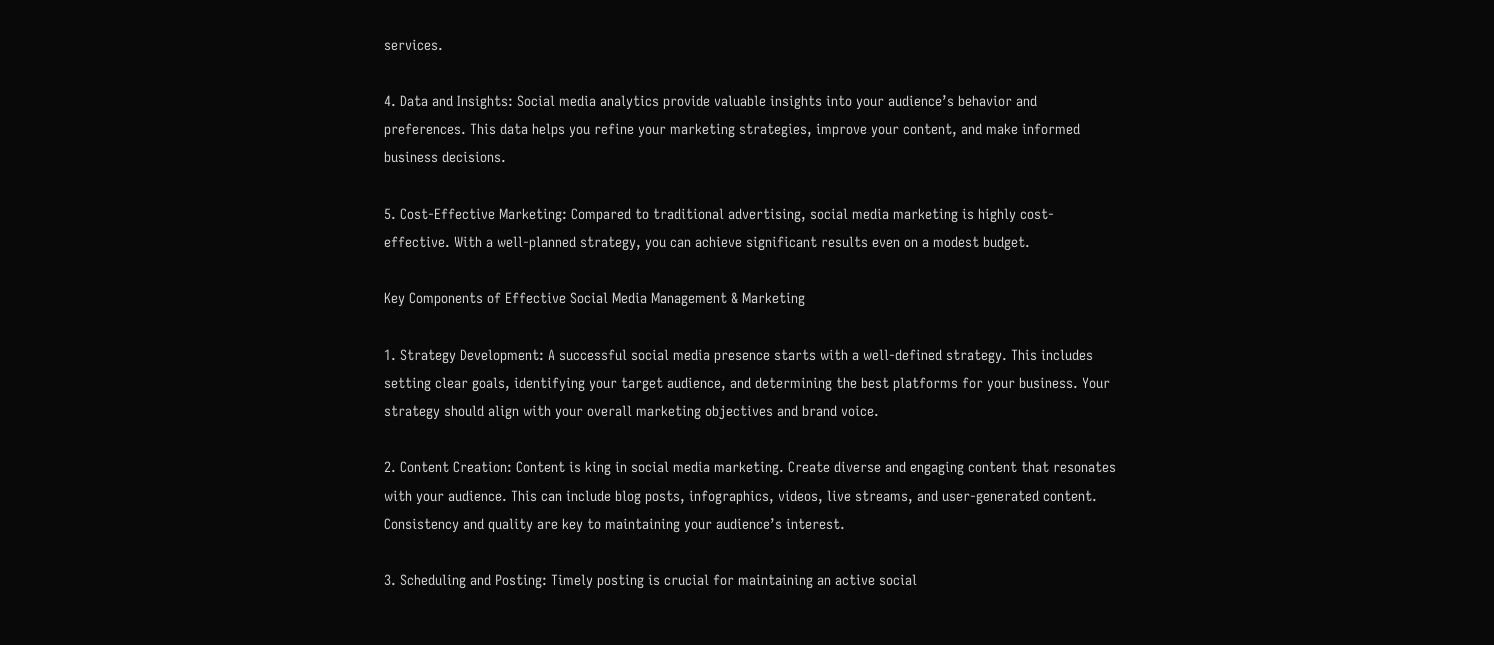services.

4. Data and Insights: Social media analytics provide valuable insights into your audience’s behavior and preferences. This data helps you refine your marketing strategies, improve your content, and make informed business decisions.

5. Cost-Effective Marketing: Compared to traditional advertising, social media marketing is highly cost-effective. With a well-planned strategy, you can achieve significant results even on a modest budget.

Key Components of Effective Social Media Management & Marketing

1. Strategy Development: A successful social media presence starts with a well-defined strategy. This includes setting clear goals, identifying your target audience, and determining the best platforms for your business. Your strategy should align with your overall marketing objectives and brand voice.

2. Content Creation: Content is king in social media marketing. Create diverse and engaging content that resonates with your audience. This can include blog posts, infographics, videos, live streams, and user-generated content. Consistency and quality are key to maintaining your audience’s interest.

3. Scheduling and Posting: Timely posting is crucial for maintaining an active social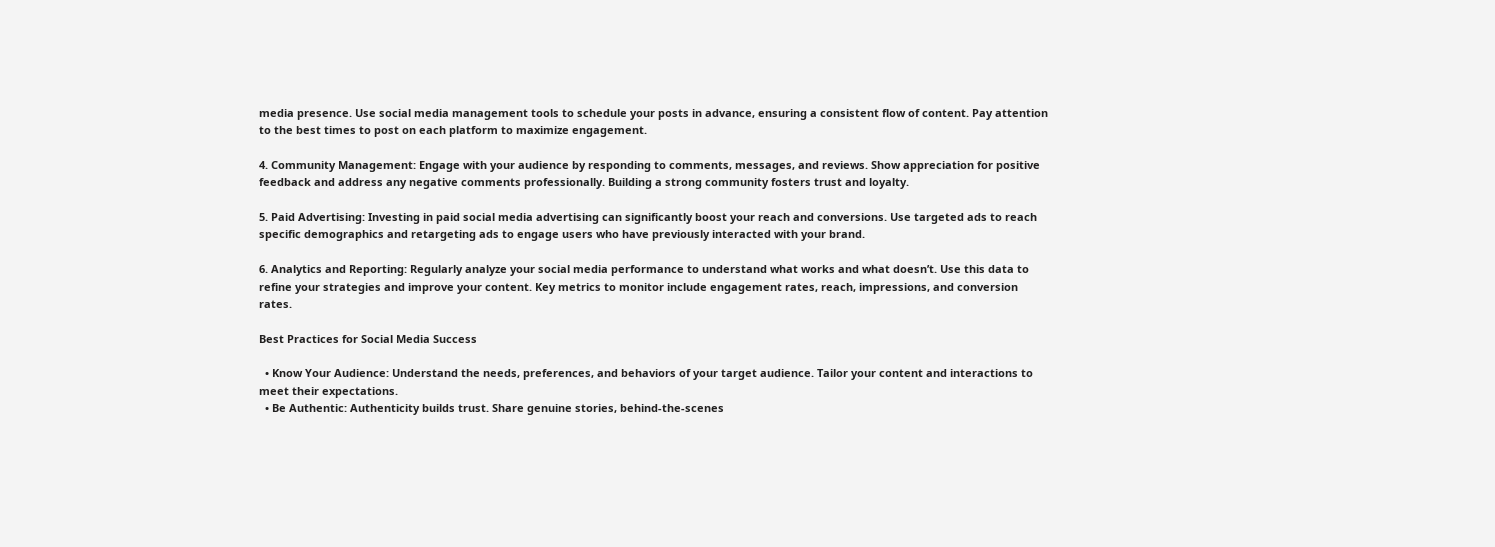media presence. Use social media management tools to schedule your posts in advance, ensuring a consistent flow of content. Pay attention to the best times to post on each platform to maximize engagement.

4. Community Management: Engage with your audience by responding to comments, messages, and reviews. Show appreciation for positive feedback and address any negative comments professionally. Building a strong community fosters trust and loyalty.

5. Paid Advertising: Investing in paid social media advertising can significantly boost your reach and conversions. Use targeted ads to reach specific demographics and retargeting ads to engage users who have previously interacted with your brand.

6. Analytics and Reporting: Regularly analyze your social media performance to understand what works and what doesn’t. Use this data to refine your strategies and improve your content. Key metrics to monitor include engagement rates, reach, impressions, and conversion rates.

Best Practices for Social Media Success

  • Know Your Audience: Understand the needs, preferences, and behaviors of your target audience. Tailor your content and interactions to meet their expectations.
  • Be Authentic: Authenticity builds trust. Share genuine stories, behind-the-scenes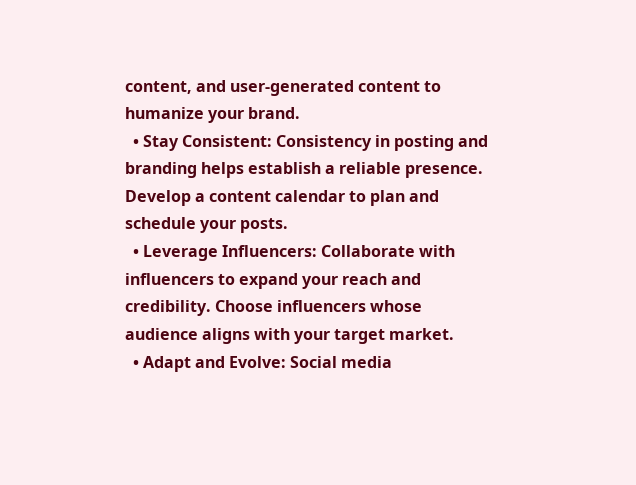content, and user-generated content to humanize your brand.
  • Stay Consistent: Consistency in posting and branding helps establish a reliable presence. Develop a content calendar to plan and schedule your posts.
  • Leverage Influencers: Collaborate with influencers to expand your reach and credibility. Choose influencers whose audience aligns with your target market.
  • Adapt and Evolve: Social media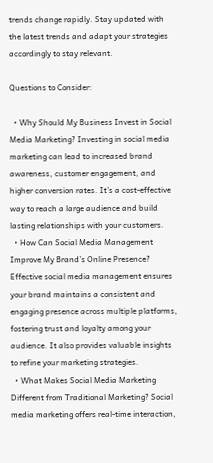trends change rapidly. Stay updated with the latest trends and adapt your strategies accordingly to stay relevant.

Questions to Consider:

  • Why Should My Business Invest in Social Media Marketing? Investing in social media marketing can lead to increased brand awareness, customer engagement, and higher conversion rates. It’s a cost-effective way to reach a large audience and build lasting relationships with your customers.
  • How Can Social Media Management Improve My Brand’s Online Presence? Effective social media management ensures your brand maintains a consistent and engaging presence across multiple platforms, fostering trust and loyalty among your audience. It also provides valuable insights to refine your marketing strategies.
  • What Makes Social Media Marketing Different from Traditional Marketing? Social media marketing offers real-time interaction,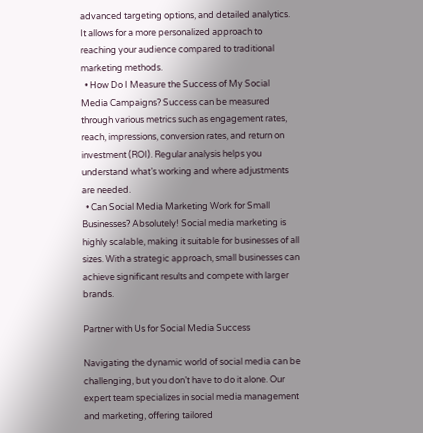advanced targeting options, and detailed analytics. It allows for a more personalized approach to reaching your audience compared to traditional marketing methods.
  • How Do I Measure the Success of My Social Media Campaigns? Success can be measured through various metrics such as engagement rates, reach, impressions, conversion rates, and return on investment (ROI). Regular analysis helps you understand what’s working and where adjustments are needed.
  • Can Social Media Marketing Work for Small Businesses? Absolutely! Social media marketing is highly scalable, making it suitable for businesses of all sizes. With a strategic approach, small businesses can achieve significant results and compete with larger brands.

Partner with Us for Social Media Success

Navigating the dynamic world of social media can be challenging, but you don’t have to do it alone. Our expert team specializes in social media management and marketing, offering tailored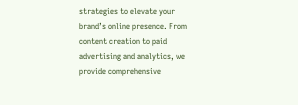strategies to elevate your brand’s online presence. From content creation to paid advertising and analytics, we provide comprehensive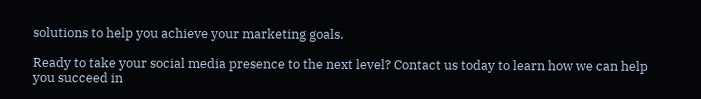solutions to help you achieve your marketing goals.

Ready to take your social media presence to the next level? Contact us today to learn how we can help you succeed in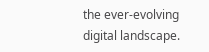the ever-evolving digital landscape.